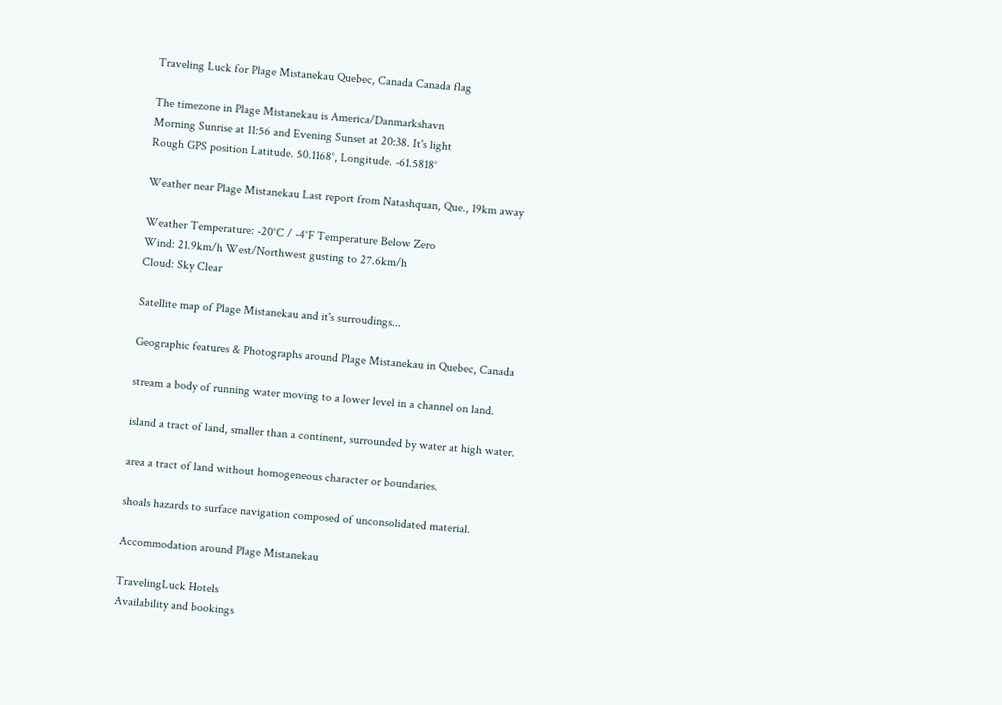Traveling Luck for Plage Mistanekau Quebec, Canada Canada flag

The timezone in Plage Mistanekau is America/Danmarkshavn
Morning Sunrise at 11:56 and Evening Sunset at 20:38. It's light
Rough GPS position Latitude. 50.1168°, Longitude. -61.5818°

Weather near Plage Mistanekau Last report from Natashquan, Que., 19km away

Weather Temperature: -20°C / -4°F Temperature Below Zero
Wind: 21.9km/h West/Northwest gusting to 27.6km/h
Cloud: Sky Clear

Satellite map of Plage Mistanekau and it's surroudings...

Geographic features & Photographs around Plage Mistanekau in Quebec, Canada

stream a body of running water moving to a lower level in a channel on land.

island a tract of land, smaller than a continent, surrounded by water at high water.

area a tract of land without homogeneous character or boundaries.

shoals hazards to surface navigation composed of unconsolidated material.

Accommodation around Plage Mistanekau

TravelingLuck Hotels
Availability and bookings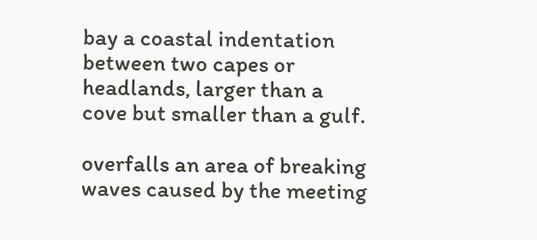bay a coastal indentation between two capes or headlands, larger than a cove but smaller than a gulf.

overfalls an area of breaking waves caused by the meeting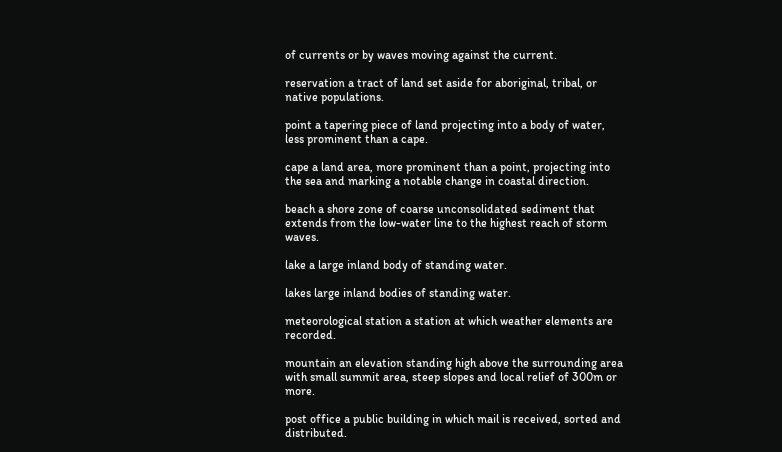of currents or by waves moving against the current.

reservation a tract of land set aside for aboriginal, tribal, or native populations.

point a tapering piece of land projecting into a body of water, less prominent than a cape.

cape a land area, more prominent than a point, projecting into the sea and marking a notable change in coastal direction.

beach a shore zone of coarse unconsolidated sediment that extends from the low-water line to the highest reach of storm waves.

lake a large inland body of standing water.

lakes large inland bodies of standing water.

meteorological station a station at which weather elements are recorded.

mountain an elevation standing high above the surrounding area with small summit area, steep slopes and local relief of 300m or more.

post office a public building in which mail is received, sorted and distributed.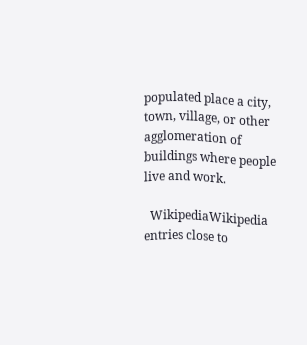populated place a city, town, village, or other agglomeration of buildings where people live and work.

  WikipediaWikipedia entries close to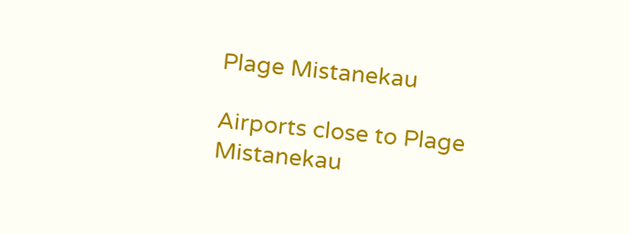Plage Mistanekau

Airports close to Plage Mistanekau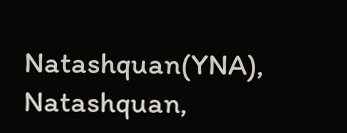Natashquan(YNA), Natashquan,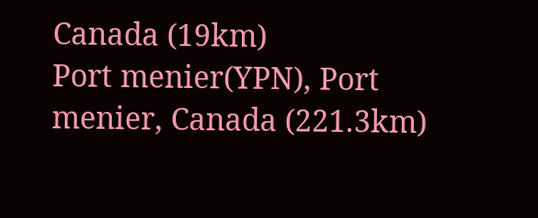Canada (19km)
Port menier(YPN), Port menier, Canada (221.3km)